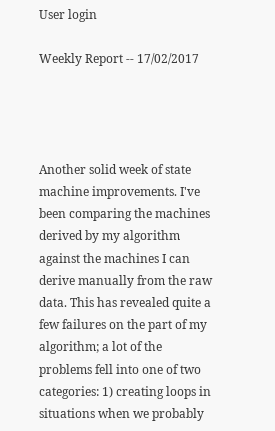User login

Weekly Report -- 17/02/2017




Another solid week of state machine improvements. I've been comparing the machines derived by my algorithm against the machines I can derive manually from the raw data. This has revealed quite a few failures on the part of my algorithm; a lot of the problems fell into one of two categories: 1) creating loops in situations when we probably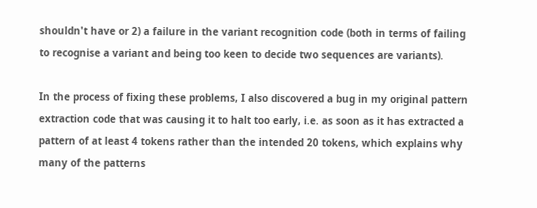shouldn't have or 2) a failure in the variant recognition code (both in terms of failing to recognise a variant and being too keen to decide two sequences are variants).

In the process of fixing these problems, I also discovered a bug in my original pattern extraction code that was causing it to halt too early, i.e. as soon as it has extracted a pattern of at least 4 tokens rather than the intended 20 tokens, which explains why many of the patterns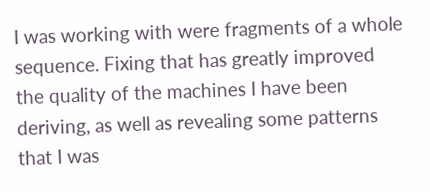I was working with were fragments of a whole sequence. Fixing that has greatly improved the quality of the machines I have been deriving, as well as revealing some patterns that I was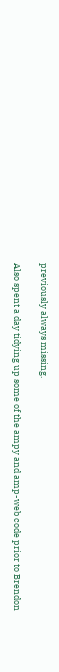previously always missing.

Also spent a day tidying up some of the ampy and amp-web code prior to Brendon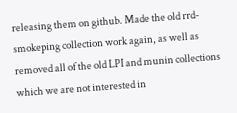releasing them on github. Made the old rrd-smokeping collection work again, as well as removed all of the old LPI and munin collections which we are not interested in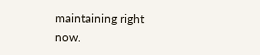maintaining right now.